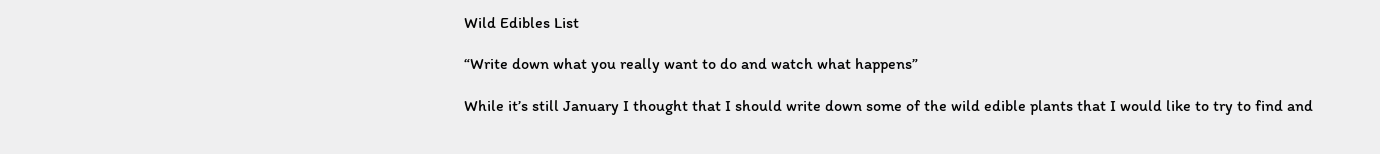Wild Edibles List

“Write down what you really want to do and watch what happens”

While it’s still January I thought that I should write down some of the wild edible plants that I would like to try to find and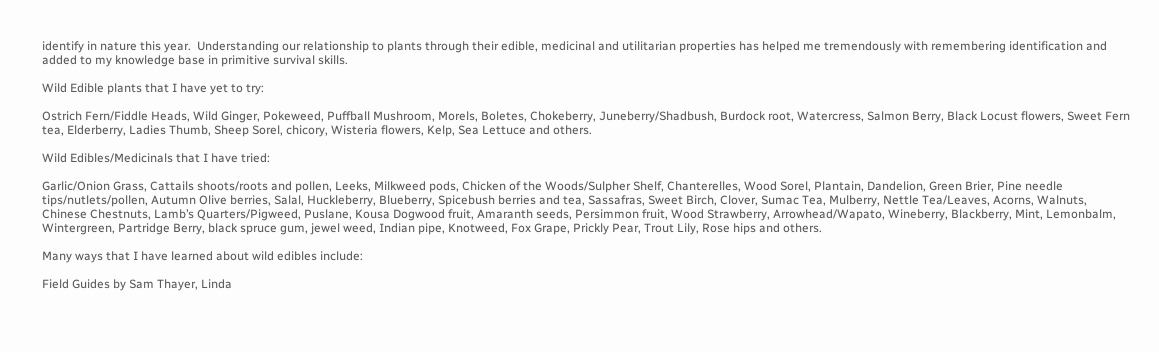identify in nature this year.  Understanding our relationship to plants through their edible, medicinal and utilitarian properties has helped me tremendously with remembering identification and added to my knowledge base in primitive survival skills.

Wild Edible plants that I have yet to try:

Ostrich Fern/Fiddle Heads, Wild Ginger, Pokeweed, Puffball Mushroom, Morels, Boletes, Chokeberry, Juneberry/Shadbush, Burdock root, Watercress, Salmon Berry, Black Locust flowers, Sweet Fern tea, Elderberry, Ladies Thumb, Sheep Sorel, chicory, Wisteria flowers, Kelp, Sea Lettuce and others.

Wild Edibles/Medicinals that I have tried:

Garlic/Onion Grass, Cattails shoots/roots and pollen, Leeks, Milkweed pods, Chicken of the Woods/Sulpher Shelf, Chanterelles, Wood Sorel, Plantain, Dandelion, Green Brier, Pine needle tips/nutlets/pollen, Autumn Olive berries, Salal, Huckleberry, Blueberry, Spicebush berries and tea, Sassafras, Sweet Birch, Clover, Sumac Tea, Mulberry, Nettle Tea/Leaves, Acorns, Walnuts, Chinese Chestnuts, Lamb’s Quarters/Pigweed, Puslane, Kousa Dogwood fruit, Amaranth seeds, Persimmon fruit, Wood Strawberry, Arrowhead/Wapato, Wineberry, Blackberry, Mint, Lemonbalm, Wintergreen, Partridge Berry, black spruce gum, jewel weed, Indian pipe, Knotweed, Fox Grape, Prickly Pear, Trout Lily, Rose hips and others.

Many ways that I have learned about wild edibles include:

Field Guides by Sam Thayer, Linda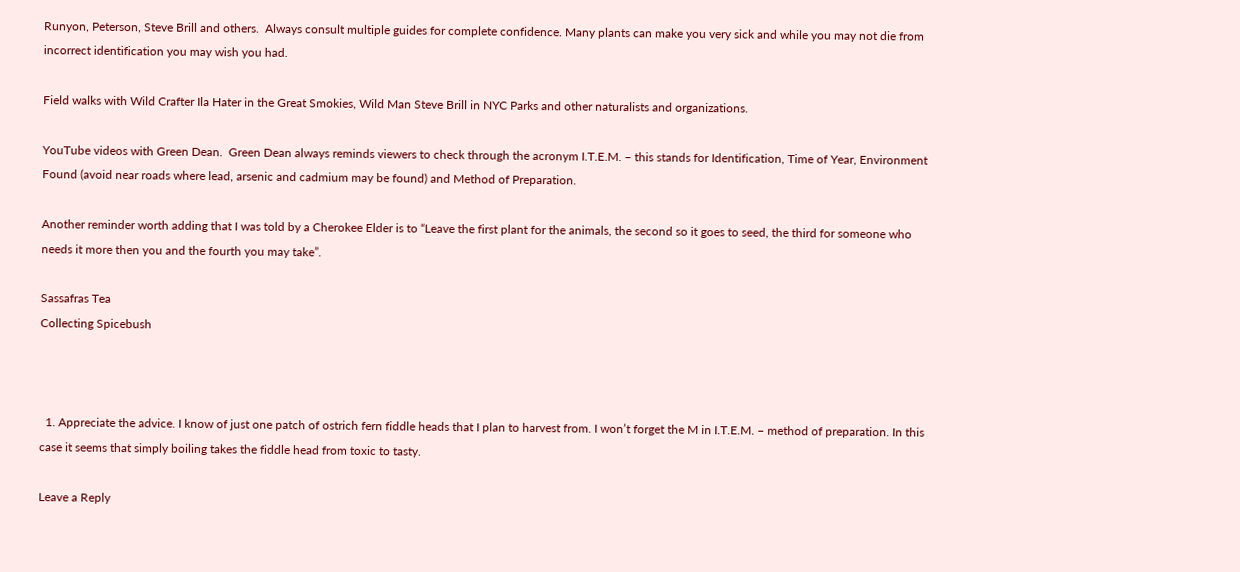Runyon, Peterson, Steve Brill and others.  Always consult multiple guides for complete confidence. Many plants can make you very sick and while you may not die from incorrect identification you may wish you had.

Field walks with Wild Crafter Ila Hater in the Great Smokies, Wild Man Steve Brill in NYC Parks and other naturalists and organizations.

YouTube videos with Green Dean.  Green Dean always reminds viewers to check through the acronym I.T.E.M. – this stands for Identification, Time of Year, Environment Found (avoid near roads where lead, arsenic and cadmium may be found) and Method of Preparation.

Another reminder worth adding that I was told by a Cherokee Elder is to “Leave the first plant for the animals, the second so it goes to seed, the third for someone who needs it more then you and the fourth you may take”.

Sassafras Tea
Collecting Spicebush



  1. Appreciate the advice. I know of just one patch of ostrich fern fiddle heads that I plan to harvest from. I won’t forget the M in I.T.E.M. – method of preparation. In this case it seems that simply boiling takes the fiddle head from toxic to tasty.

Leave a Reply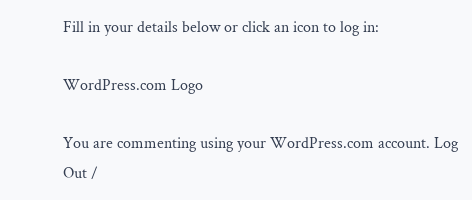Fill in your details below or click an icon to log in:

WordPress.com Logo

You are commenting using your WordPress.com account. Log Out /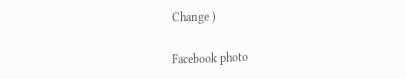Change )

Facebook photo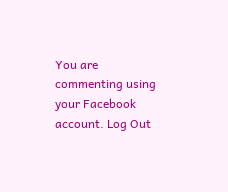You are commenting using your Facebook account. Log Out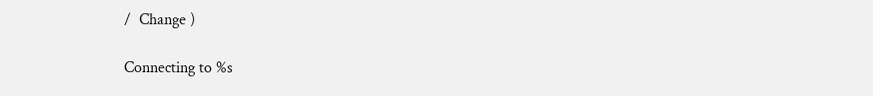/  Change )

Connecting to %s